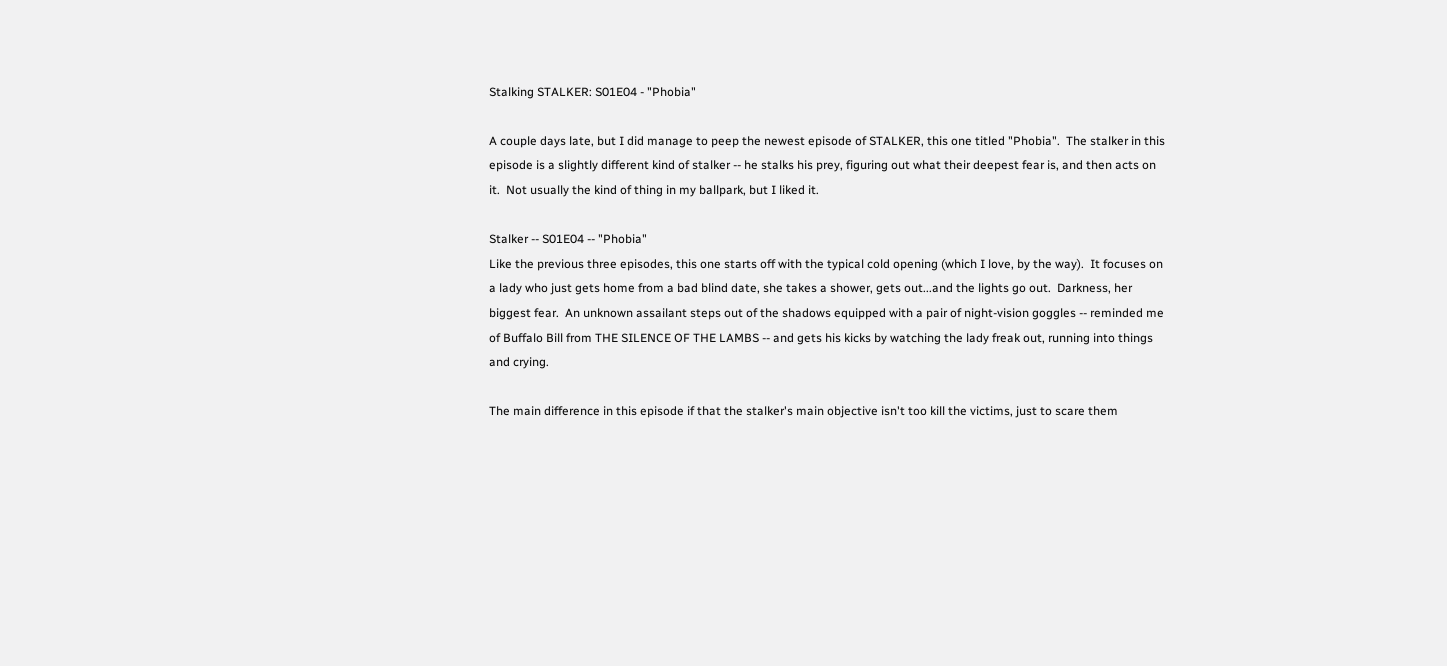Stalking STALKER: S01E04 - "Phobia"

A couple days late, but I did manage to peep the newest episode of STALKER, this one titled "Phobia".  The stalker in this episode is a slightly different kind of stalker -- he stalks his prey, figuring out what their deepest fear is, and then acts on it.  Not usually the kind of thing in my ballpark, but I liked it.

Stalker -- S01E04 -- "Phobia"
Like the previous three episodes, this one starts off with the typical cold opening (which I love, by the way).  It focuses on a lady who just gets home from a bad blind date, she takes a shower, gets out...and the lights go out.  Darkness, her biggest fear.  An unknown assailant steps out of the shadows equipped with a pair of night-vision goggles -- reminded me of Buffalo Bill from THE SILENCE OF THE LAMBS -- and gets his kicks by watching the lady freak out, running into things and crying.

The main difference in this episode if that the stalker's main objective isn't too kill the victims, just to scare them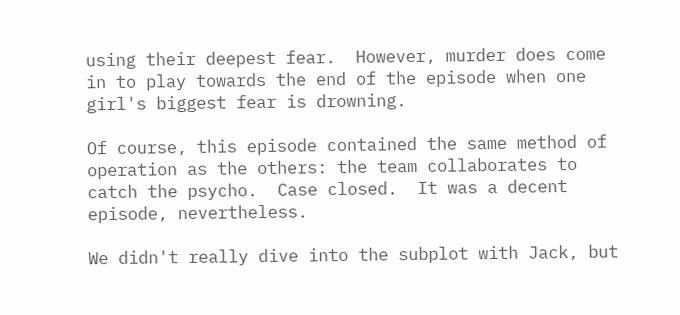using their deepest fear.  However, murder does come in to play towards the end of the episode when one girl's biggest fear is drowning.

Of course, this episode contained the same method of operation as the others: the team collaborates to catch the psycho.  Case closed.  It was a decent episode, nevertheless.

We didn't really dive into the subplot with Jack, but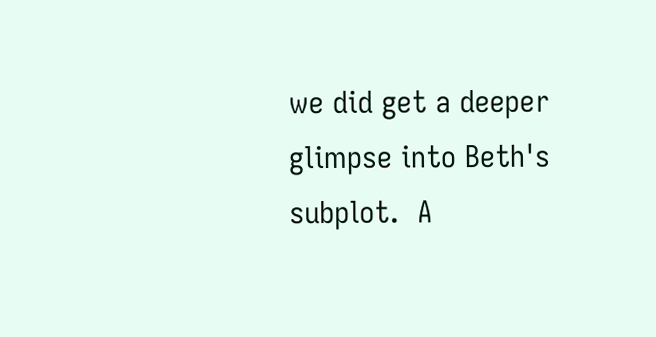we did get a deeper glimpse into Beth's subplot.  A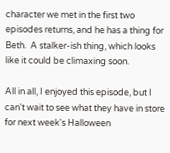character we met in the first two episodes returns, and he has a thing for Beth.  A stalker-ish thing, which looks like it could be climaxing soon.

All in all, I enjoyed this episode, but I can't wait to see what they have in store for next week's Halloween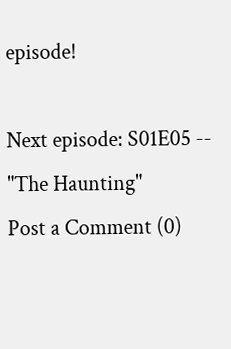episode!

Next episode: S01E05 -- "The Haunting"
Post a Comment (0)